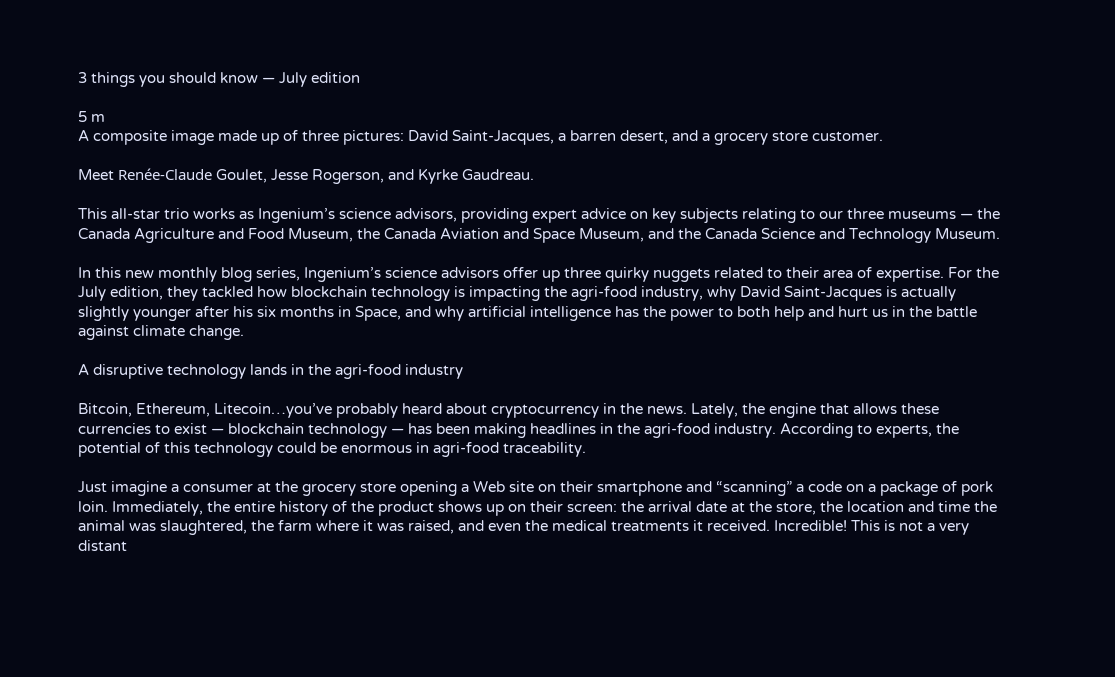3 things you should know — July edition

5 m
A composite image made up of three pictures: David Saint-Jacques, a barren desert, and a grocery store customer.

Meet Renée-Claude Goulet, Jesse Rogerson, and Kyrke Gaudreau.

This all-star trio works as Ingenium’s science advisors, providing expert advice on key subjects relating to our three museums — the Canada Agriculture and Food Museum, the Canada Aviation and Space Museum, and the Canada Science and Technology Museum.

In this new monthly blog series, Ingenium’s science advisors offer up three quirky nuggets related to their area of expertise. For the July edition, they tackled how blockchain technology is impacting the agri-food industry, why David Saint-Jacques is actually slightly younger after his six months in Space, and why artificial intelligence has the power to both help and hurt us in the battle against climate change.

A disruptive technology lands in the agri-food industry

Bitcoin, Ethereum, Litecoin…you’ve probably heard about cryptocurrency in the news. Lately, the engine that allows these currencies to exist — blockchain technology — has been making headlines in the agri-food industry. According to experts, the potential of this technology could be enormous in agri-food traceability.

Just imagine a consumer at the grocery store opening a Web site on their smartphone and “scanning” a code on a package of pork loin. Immediately, the entire history of the product shows up on their screen: the arrival date at the store, the location and time the animal was slaughtered, the farm where it was raised, and even the medical treatments it received. Incredible! This is not a very distant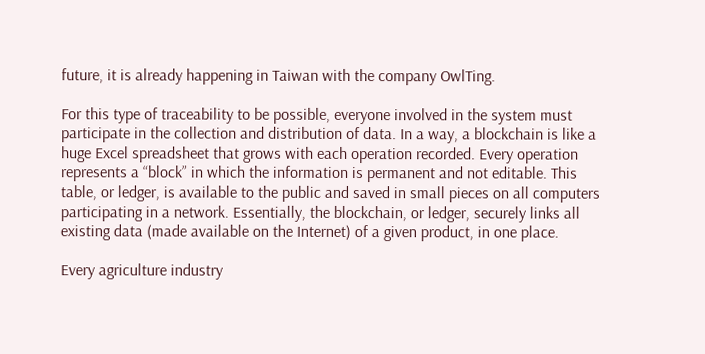future, it is already happening in Taiwan with the company OwlTing.

For this type of traceability to be possible, everyone involved in the system must participate in the collection and distribution of data. In a way, a blockchain is like a huge Excel spreadsheet that grows with each operation recorded. Every operation represents a “block” in which the information is permanent and not editable. This table, or ledger, is available to the public and saved in small pieces on all computers participating in a network. Essentially, the blockchain, or ledger, securely links all existing data (made available on the Internet) of a given product, in one place.

Every agriculture industry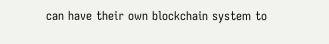can have their own blockchain system to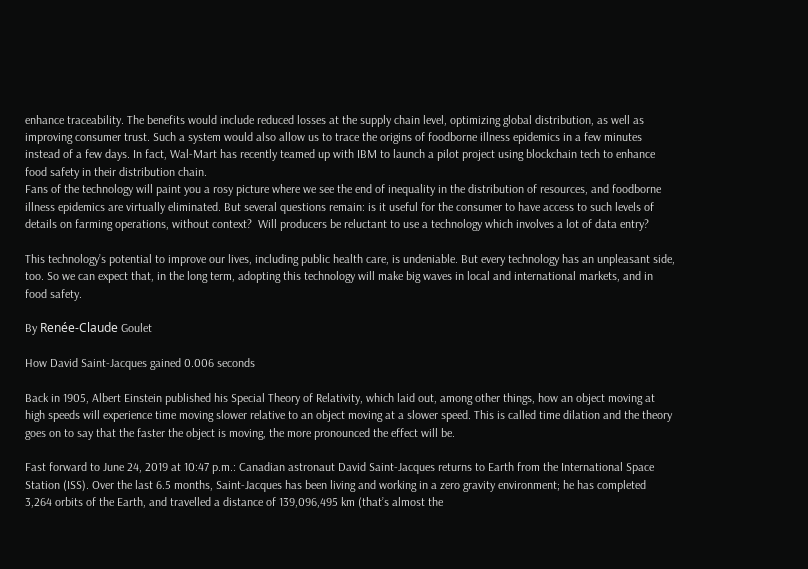enhance traceability. The benefits would include reduced losses at the supply chain level, optimizing global distribution, as well as improving consumer trust. Such a system would also allow us to trace the origins of foodborne illness epidemics in a few minutes instead of a few days. In fact, Wal-Mart has recently teamed up with IBM to launch a pilot project using blockchain tech to enhance food safety in their distribution chain.
Fans of the technology will paint you a rosy picture where we see the end of inequality in the distribution of resources, and foodborne illness epidemics are virtually eliminated. But several questions remain: is it useful for the consumer to have access to such levels of details on farming operations, without context?  Will producers be reluctant to use a technology which involves a lot of data entry?

This technology’s potential to improve our lives, including public health care, is undeniable. But every technology has an unpleasant side, too. So we can expect that, in the long term, adopting this technology will make big waves in local and international markets, and in food safety.

By Renée-Claude Goulet

How David Saint-Jacques gained 0.006 seconds

Back in 1905, Albert Einstein published his Special Theory of Relativity, which laid out, among other things, how an object moving at high speeds will experience time moving slower relative to an object moving at a slower speed. This is called time dilation and the theory goes on to say that the faster the object is moving, the more pronounced the effect will be.

Fast forward to June 24, 2019 at 10:47 p.m.: Canadian astronaut David Saint-Jacques returns to Earth from the International Space Station (ISS). Over the last 6.5 months, Saint-Jacques has been living and working in a zero gravity environment; he has completed 3,264 orbits of the Earth, and travelled a distance of 139,096,495 km (that’s almost the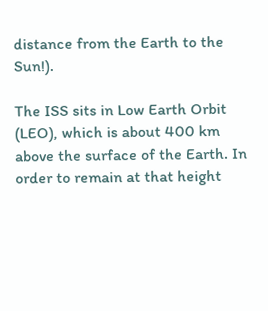distance from the Earth to the Sun!).

The ISS sits in Low Earth Orbit (LEO), which is about 400 km above the surface of the Earth. In order to remain at that height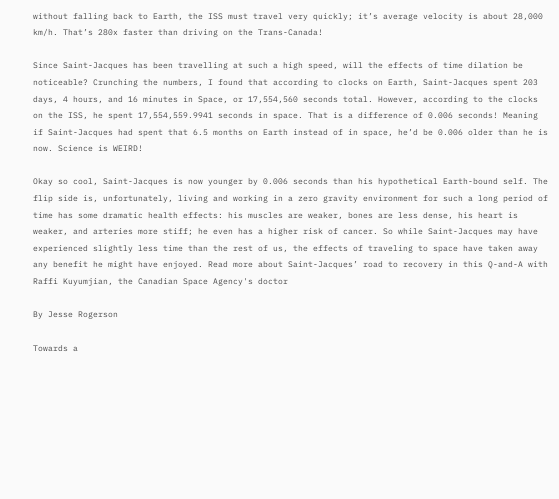without falling back to Earth, the ISS must travel very quickly; it’s average velocity is about 28,000 km/h. That’s 280x faster than driving on the Trans-Canada!

Since Saint-Jacques has been travelling at such a high speed, will the effects of time dilation be noticeable? Crunching the numbers, I found that according to clocks on Earth, Saint-Jacques spent 203 days, 4 hours, and 16 minutes in Space, or 17,554,560 seconds total. However, according to the clocks on the ISS, he spent 17,554,559.9941 seconds in space. That is a difference of 0.006 seconds! Meaning if Saint-Jacques had spent that 6.5 months on Earth instead of in space, he’d be 0.006 older than he is now. Science is WEIRD!

Okay so cool, Saint-Jacques is now younger by 0.006 seconds than his hypothetical Earth-bound self. The flip side is, unfortunately, living and working in a zero gravity environment for such a long period of time has some dramatic health effects: his muscles are weaker, bones are less dense, his heart is weaker, and arteries more stiff; he even has a higher risk of cancer. So while Saint-Jacques may have experienced slightly less time than the rest of us, the effects of traveling to space have taken away any benefit he might have enjoyed. Read more about Saint-Jacques’ road to recovery in this Q-and-A with
Raffi Kuyumjian, the Canadian Space Agency's doctor

By Jesse Rogerson

Towards a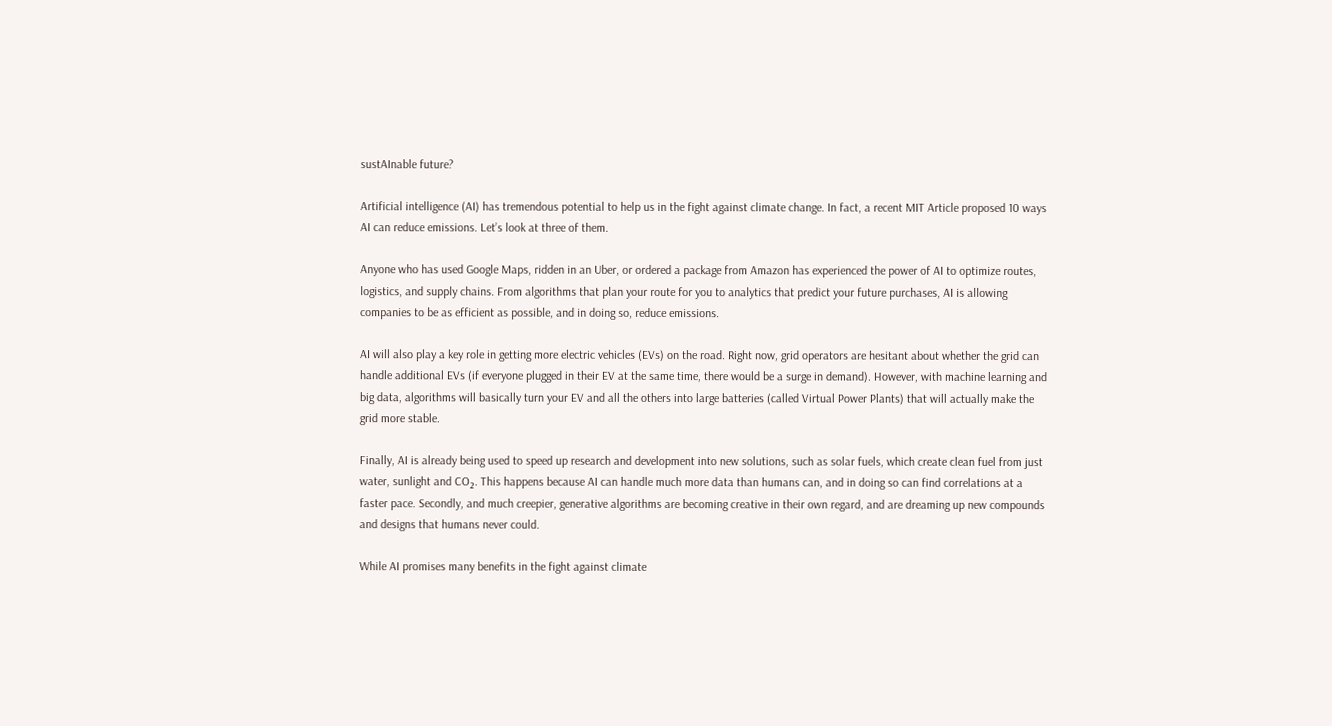sustAInable future?

Artificial intelligence (AI) has tremendous potential to help us in the fight against climate change. In fact, a recent MIT Article proposed 10 ways AI can reduce emissions. Let’s look at three of them.

Anyone who has used Google Maps, ridden in an Uber, or ordered a package from Amazon has experienced the power of AI to optimize routes, logistics, and supply chains. From algorithms that plan your route for you to analytics that predict your future purchases, AI is allowing companies to be as efficient as possible, and in doing so, reduce emissions.

AI will also play a key role in getting more electric vehicles (EVs) on the road. Right now, grid operators are hesitant about whether the grid can handle additional EVs (if everyone plugged in their EV at the same time, there would be a surge in demand). However, with machine learning and big data, algorithms will basically turn your EV and all the others into large batteries (called Virtual Power Plants) that will actually make the grid more stable.

Finally, AI is already being used to speed up research and development into new solutions, such as solar fuels, which create clean fuel from just water, sunlight and CO₂. This happens because AI can handle much more data than humans can, and in doing so can find correlations at a faster pace. Secondly, and much creepier, generative algorithms are becoming creative in their own regard, and are dreaming up new compounds and designs that humans never could.

While AI promises many benefits in the fight against climate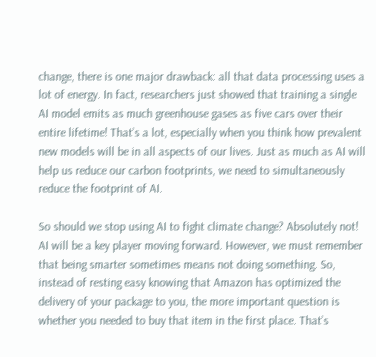change, there is one major drawback: all that data processing uses a lot of energy. In fact, researchers just showed that training a single AI model emits as much greenhouse gases as five cars over their entire lifetime! That’s a lot, especially when you think how prevalent new models will be in all aspects of our lives. Just as much as AI will help us reduce our carbon footprints, we need to simultaneously reduce the footprint of AI.

So should we stop using AI to fight climate change? Absolutely not! AI will be a key player moving forward. However, we must remember that being smarter sometimes means not doing something. So, instead of resting easy knowing that Amazon has optimized the delivery of your package to you, the more important question is whether you needed to buy that item in the first place. That’s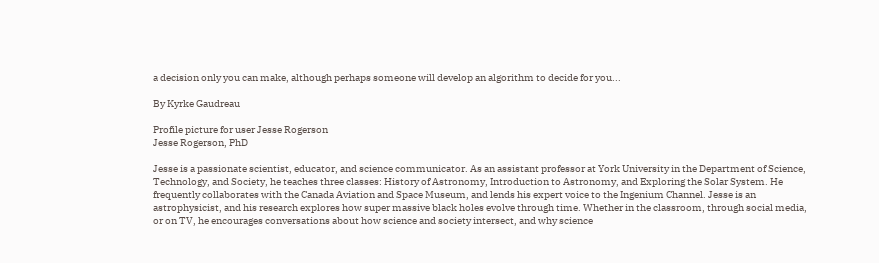a decision only you can make, although perhaps someone will develop an algorithm to decide for you...

By Kyrke Gaudreau

Profile picture for user Jesse Rogerson
Jesse Rogerson, PhD

Jesse is a passionate scientist, educator, and science communicator. As an assistant professor at York University in the Department of Science, Technology, and Society, he teaches three classes: History of Astronomy, Introduction to Astronomy, and Exploring the Solar System. He frequently collaborates with the Canada Aviation and Space Museum, and lends his expert voice to the Ingenium Channel. Jesse is an astrophysicist, and his research explores how super massive black holes evolve through time. Whether in the classroom, through social media, or on TV, he encourages conversations about how science and society intersect, and why science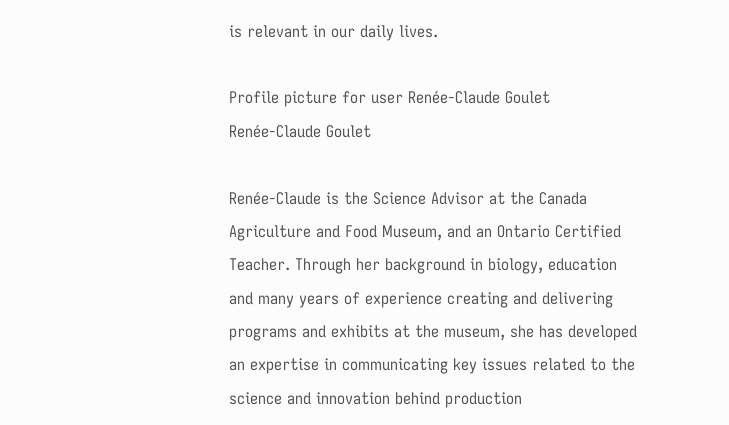is relevant in our daily lives.

Profile picture for user Renée-Claude Goulet
Renée-Claude Goulet

Renée-Claude is the Science Advisor at the Canada Agriculture and Food Museum, and an Ontario Certified Teacher. Through her background in biology, education and many years of experience creating and delivering programs and exhibits at the museum, she has developed an expertise in communicating key issues related to the science and innovation behind production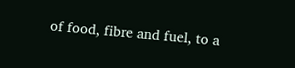of food, fibre and fuel, to a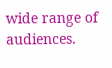wide range of audiences.